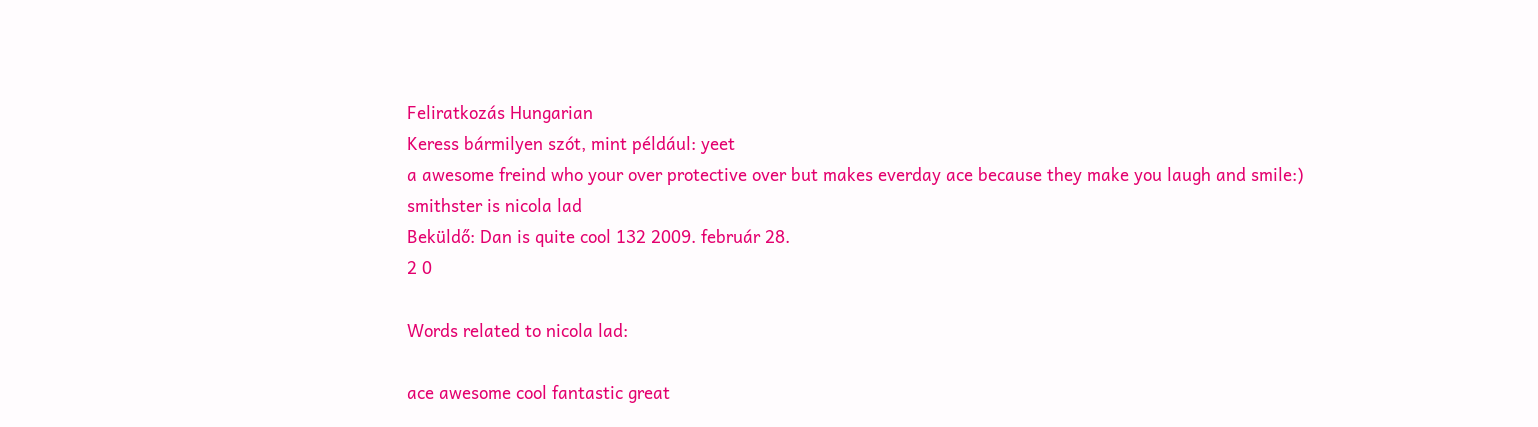Feliratkozás Hungarian
Keress bármilyen szót, mint például: yeet
a awesome freind who your over protective over but makes everday ace because they make you laugh and smile:)
smithster is nicola lad
Beküldő: Dan is quite cool 132 2009. február 28.
2 0

Words related to nicola lad:

ace awesome cool fantastic great